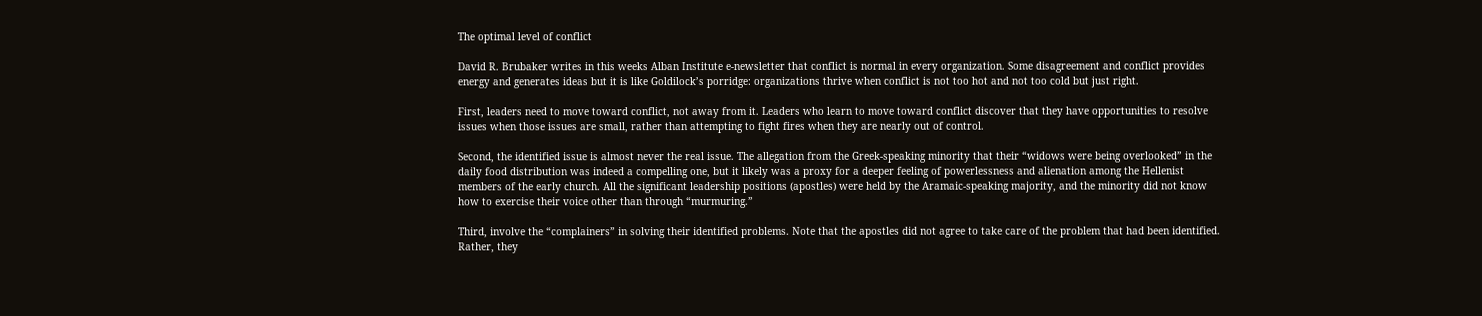The optimal level of conflict

David R. Brubaker writes in this weeks Alban Institute e-newsletter that conflict is normal in every organization. Some disagreement and conflict provides energy and generates ideas but it is like Goldilock’s porridge: organizations thrive when conflict is not too hot and not too cold but just right.

First, leaders need to move toward conflict, not away from it. Leaders who learn to move toward conflict discover that they have opportunities to resolve issues when those issues are small, rather than attempting to fight fires when they are nearly out of control.

Second, the identified issue is almost never the real issue. The allegation from the Greek-speaking minority that their “widows were being overlooked” in the daily food distribution was indeed a compelling one, but it likely was a proxy for a deeper feeling of powerlessness and alienation among the Hellenist members of the early church. All the significant leadership positions (apostles) were held by the Aramaic-speaking majority, and the minority did not know how to exercise their voice other than through “murmuring.”

Third, involve the “complainers” in solving their identified problems. Note that the apostles did not agree to take care of the problem that had been identified. Rather, they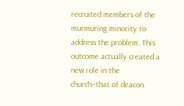recruited members of the murmuring minority to address the problem. This outcome actually created a new role in the church–that of deacon.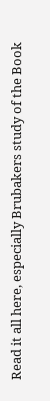Read it all here, especially Brubakers study of the Book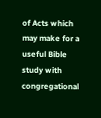of Acts which may make for a useful Bible study with congregational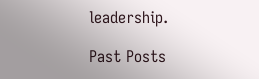leadership.

Past Posts